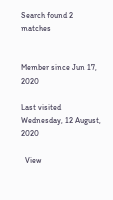Search found 2 matches


Member since Jun 17, 2020

Last visited Wednesday, 12 August, 2020

  View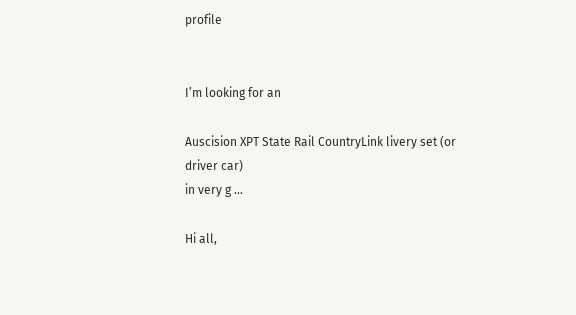profile


I’m looking for an

Auscision XPT State Rail CountryLink livery set (or driver car)
in very g ...

Hi all,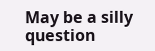May be a silly question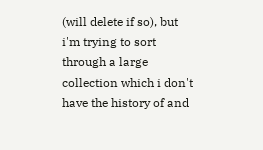(will delete if so), but i'm trying to sort through a large collection which i don't have the history of and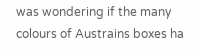was wondering if the many colours of Austrains boxes ha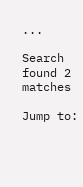...

Search found 2 matches

Jump to: